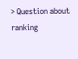> Question about ranking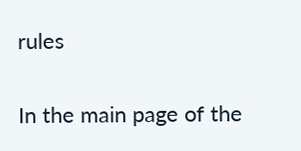rules

In the main page of the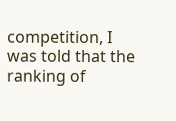competition, I was told that the ranking of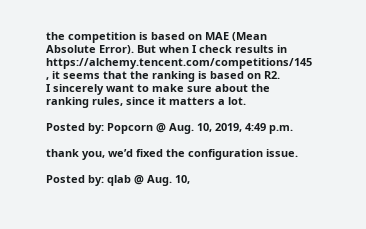the competition is based on MAE (Mean Absolute Error). But when I check results in https://alchemy.tencent.com/competitions/145 , it seems that the ranking is based on R2.
I sincerely want to make sure about the ranking rules, since it matters a lot.

Posted by: Popcorn @ Aug. 10, 2019, 4:49 p.m.

thank you, we’d fixed the configuration issue.

Posted by: qlab @ Aug. 10,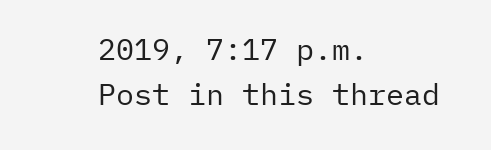2019, 7:17 p.m.
Post in this thread